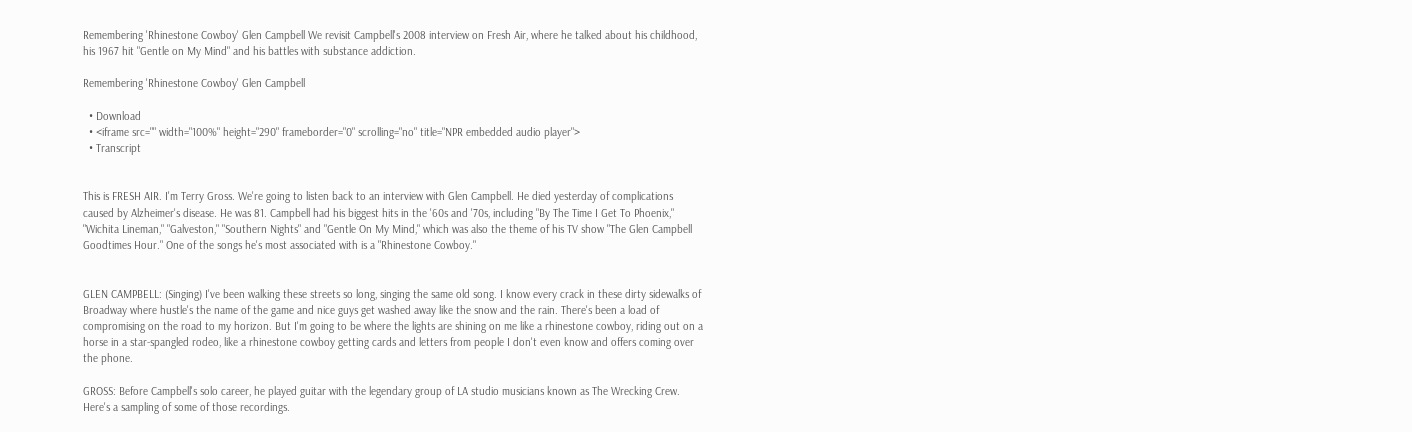Remembering 'Rhinestone Cowboy' Glen Campbell We revisit Campbell's 2008 interview on Fresh Air, where he talked about his childhood, his 1967 hit "Gentle on My Mind" and his battles with substance addiction.

Remembering 'Rhinestone Cowboy' Glen Campbell

  • Download
  • <iframe src="" width="100%" height="290" frameborder="0" scrolling="no" title="NPR embedded audio player">
  • Transcript


This is FRESH AIR. I'm Terry Gross. We're going to listen back to an interview with Glen Campbell. He died yesterday of complications caused by Alzheimer's disease. He was 81. Campbell had his biggest hits in the '60s and '70s, including "By The Time I Get To Phoenix," "Wichita Lineman," "Galveston," "Southern Nights" and "Gentle On My Mind," which was also the theme of his TV show "The Glen Campbell Goodtimes Hour." One of the songs he's most associated with is a "Rhinestone Cowboy."


GLEN CAMPBELL: (Singing) I've been walking these streets so long, singing the same old song. I know every crack in these dirty sidewalks of Broadway where hustle's the name of the game and nice guys get washed away like the snow and the rain. There's been a load of compromising on the road to my horizon. But I'm going to be where the lights are shining on me like a rhinestone cowboy, riding out on a horse in a star-spangled rodeo, like a rhinestone cowboy getting cards and letters from people I don't even know and offers coming over the phone.

GROSS: Before Campbell's solo career, he played guitar with the legendary group of LA studio musicians known as The Wrecking Crew. Here's a sampling of some of those recordings.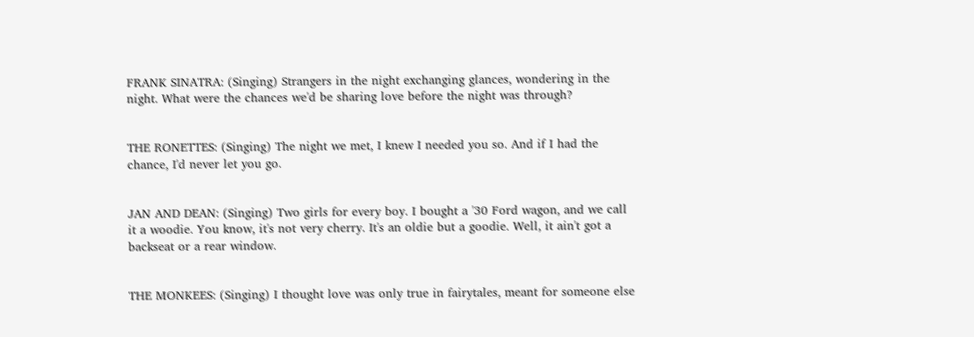FRANK SINATRA: (Singing) Strangers in the night exchanging glances, wondering in the night. What were the chances we'd be sharing love before the night was through?


THE RONETTES: (Singing) The night we met, I knew I needed you so. And if I had the chance, I'd never let you go.


JAN AND DEAN: (Singing) Two girls for every boy. I bought a '30 Ford wagon, and we call it a woodie. You know, it's not very cherry. It's an oldie but a goodie. Well, it ain't got a backseat or a rear window.


THE MONKEES: (Singing) I thought love was only true in fairytales, meant for someone else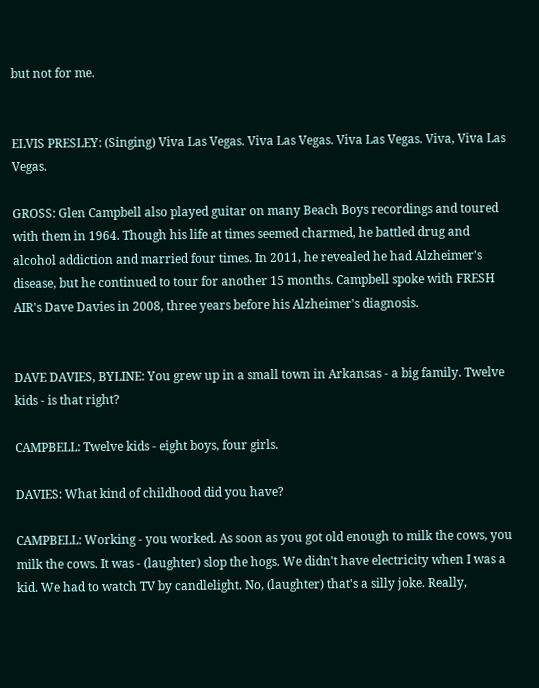but not for me.


ELVIS PRESLEY: (Singing) Viva Las Vegas. Viva Las Vegas. Viva Las Vegas. Viva, Viva Las Vegas.

GROSS: Glen Campbell also played guitar on many Beach Boys recordings and toured with them in 1964. Though his life at times seemed charmed, he battled drug and alcohol addiction and married four times. In 2011, he revealed he had Alzheimer's disease, but he continued to tour for another 15 months. Campbell spoke with FRESH AIR's Dave Davies in 2008, three years before his Alzheimer's diagnosis.


DAVE DAVIES, BYLINE: You grew up in a small town in Arkansas - a big family. Twelve kids - is that right?

CAMPBELL: Twelve kids - eight boys, four girls.

DAVIES: What kind of childhood did you have?

CAMPBELL: Working - you worked. As soon as you got old enough to milk the cows, you milk the cows. It was - (laughter) slop the hogs. We didn't have electricity when I was a kid. We had to watch TV by candlelight. No, (laughter) that's a silly joke. Really,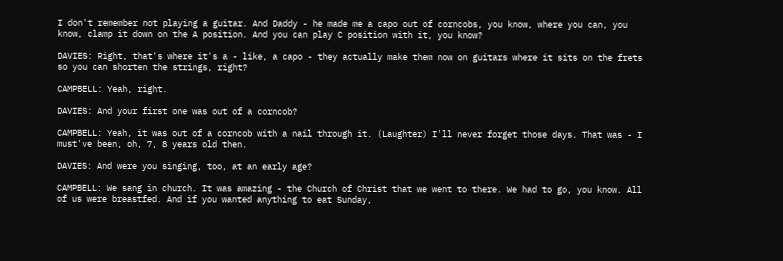I don't remember not playing a guitar. And Daddy - he made me a capo out of corncobs, you know, where you can, you know, clamp it down on the A position. And you can play C position with it, you know?

DAVIES: Right, that's where it's a - like, a capo - they actually make them now on guitars where it sits on the frets so you can shorten the strings, right?

CAMPBELL: Yeah, right.

DAVIES: And your first one was out of a corncob?

CAMPBELL: Yeah, it was out of a corncob with a nail through it. (Laughter) I'll never forget those days. That was - I must've been, oh, 7, 8 years old then.

DAVIES: And were you singing, too, at an early age?

CAMPBELL: We sang in church. It was amazing - the Church of Christ that we went to there. We had to go, you know. All of us were breastfed. And if you wanted anything to eat Sunday,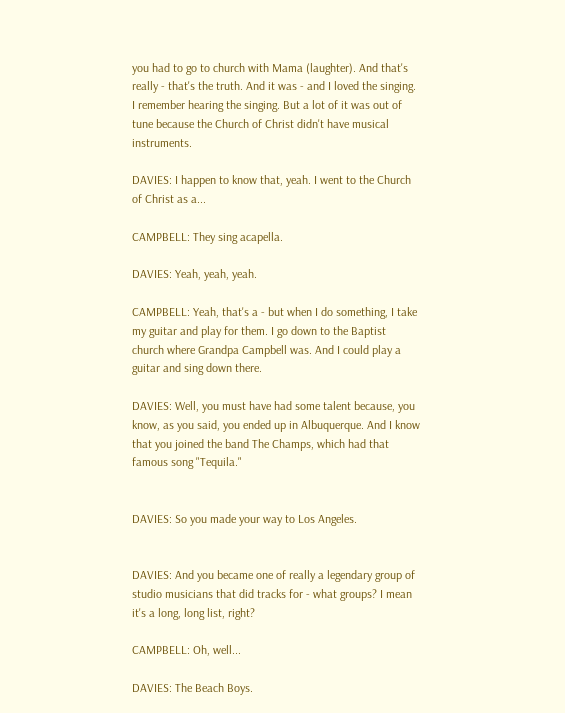you had to go to church with Mama (laughter). And that's really - that's the truth. And it was - and I loved the singing. I remember hearing the singing. But a lot of it was out of tune because the Church of Christ didn't have musical instruments.

DAVIES: I happen to know that, yeah. I went to the Church of Christ as a...

CAMPBELL: They sing acapella.

DAVIES: Yeah, yeah, yeah.

CAMPBELL: Yeah, that's a - but when I do something, I take my guitar and play for them. I go down to the Baptist church where Grandpa Campbell was. And I could play a guitar and sing down there.

DAVIES: Well, you must have had some talent because, you know, as you said, you ended up in Albuquerque. And I know that you joined the band The Champs, which had that famous song "Tequila."


DAVIES: So you made your way to Los Angeles.


DAVIES: And you became one of really a legendary group of studio musicians that did tracks for - what groups? I mean it's a long, long list, right?

CAMPBELL: Oh, well...

DAVIES: The Beach Boys.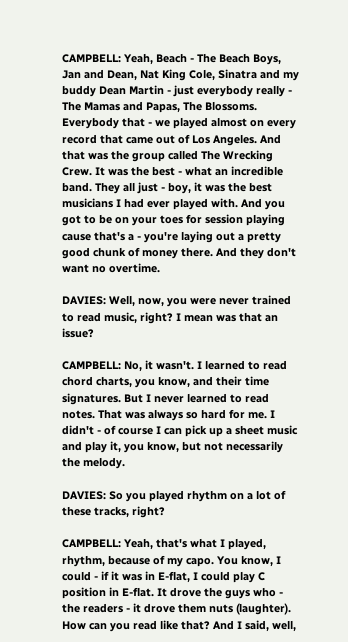CAMPBELL: Yeah, Beach - The Beach Boys, Jan and Dean, Nat King Cole, Sinatra and my buddy Dean Martin - just everybody really - The Mamas and Papas, The Blossoms. Everybody that - we played almost on every record that came out of Los Angeles. And that was the group called The Wrecking Crew. It was the best - what an incredible band. They all just - boy, it was the best musicians I had ever played with. And you got to be on your toes for session playing cause that's a - you're laying out a pretty good chunk of money there. And they don't want no overtime.

DAVIES: Well, now, you were never trained to read music, right? I mean was that an issue?

CAMPBELL: No, it wasn't. I learned to read chord charts, you know, and their time signatures. But I never learned to read notes. That was always so hard for me. I didn't - of course I can pick up a sheet music and play it, you know, but not necessarily the melody.

DAVIES: So you played rhythm on a lot of these tracks, right?

CAMPBELL: Yeah, that's what I played, rhythm, because of my capo. You know, I could - if it was in E-flat, I could play C position in E-flat. It drove the guys who - the readers - it drove them nuts (laughter). How can you read like that? And I said, well,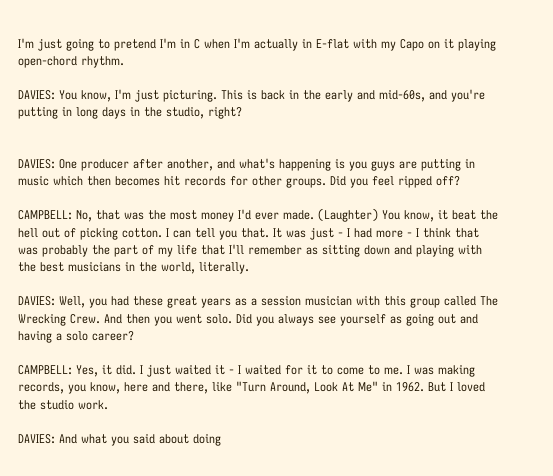I'm just going to pretend I'm in C when I'm actually in E-flat with my Capo on it playing open-chord rhythm.

DAVIES: You know, I'm just picturing. This is back in the early and mid-60s, and you're putting in long days in the studio, right?


DAVIES: One producer after another, and what's happening is you guys are putting in music which then becomes hit records for other groups. Did you feel ripped off?

CAMPBELL: No, that was the most money I'd ever made. (Laughter) You know, it beat the hell out of picking cotton. I can tell you that. It was just - I had more - I think that was probably the part of my life that I'll remember as sitting down and playing with the best musicians in the world, literally.

DAVIES: Well, you had these great years as a session musician with this group called The Wrecking Crew. And then you went solo. Did you always see yourself as going out and having a solo career?

CAMPBELL: Yes, it did. I just waited it - I waited for it to come to me. I was making records, you know, here and there, like "Turn Around, Look At Me" in 1962. But I loved the studio work.

DAVIES: And what you said about doing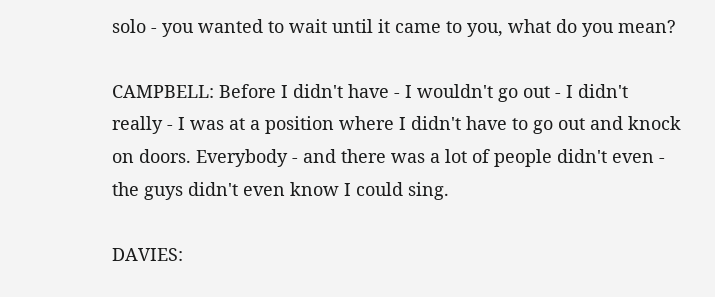solo - you wanted to wait until it came to you, what do you mean?

CAMPBELL: Before I didn't have - I wouldn't go out - I didn't really - I was at a position where I didn't have to go out and knock on doors. Everybody - and there was a lot of people didn't even - the guys didn't even know I could sing.

DAVIES: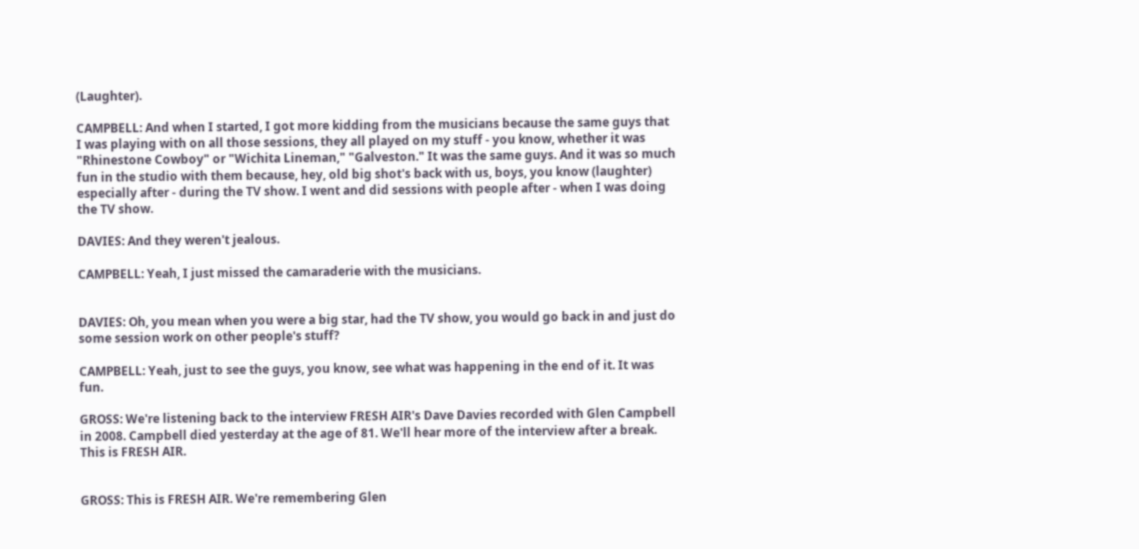(Laughter).

CAMPBELL: And when I started, I got more kidding from the musicians because the same guys that I was playing with on all those sessions, they all played on my stuff - you know, whether it was "Rhinestone Cowboy" or "Wichita Lineman," "Galveston." It was the same guys. And it was so much fun in the studio with them because, hey, old big shot's back with us, boys, you know (laughter) especially after - during the TV show. I went and did sessions with people after - when I was doing the TV show.

DAVIES: And they weren't jealous.

CAMPBELL: Yeah, I just missed the camaraderie with the musicians.


DAVIES: Oh, you mean when you were a big star, had the TV show, you would go back in and just do some session work on other people's stuff?

CAMPBELL: Yeah, just to see the guys, you know, see what was happening in the end of it. It was fun.

GROSS: We're listening back to the interview FRESH AIR's Dave Davies recorded with Glen Campbell in 2008. Campbell died yesterday at the age of 81. We'll hear more of the interview after a break. This is FRESH AIR.


GROSS: This is FRESH AIR. We're remembering Glen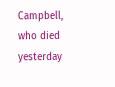Campbell, who died yesterday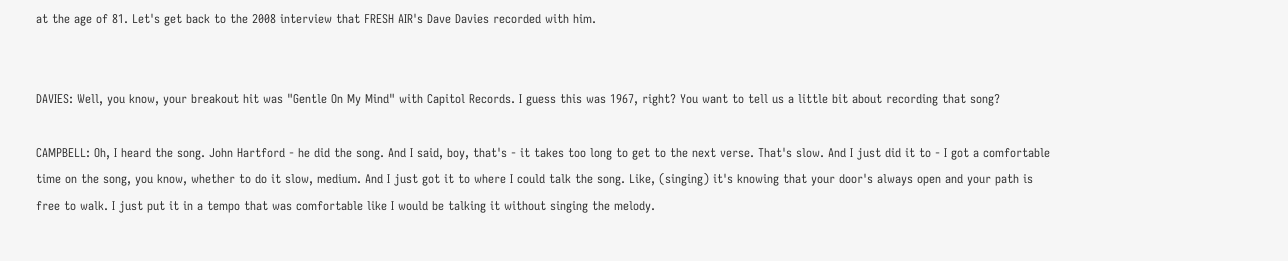at the age of 81. Let's get back to the 2008 interview that FRESH AIR's Dave Davies recorded with him.


DAVIES: Well, you know, your breakout hit was "Gentle On My Mind" with Capitol Records. I guess this was 1967, right? You want to tell us a little bit about recording that song?

CAMPBELL: Oh, I heard the song. John Hartford - he did the song. And I said, boy, that's - it takes too long to get to the next verse. That's slow. And I just did it to - I got a comfortable time on the song, you know, whether to do it slow, medium. And I just got it to where I could talk the song. Like, (singing) it's knowing that your door's always open and your path is free to walk. I just put it in a tempo that was comfortable like I would be talking it without singing the melody.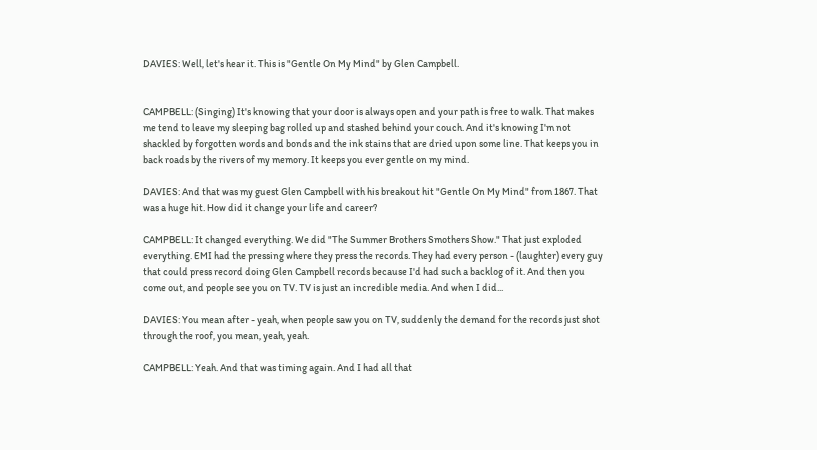DAVIES: Well, let's hear it. This is "Gentle On My Mind" by Glen Campbell.


CAMPBELL: (Singing) It's knowing that your door is always open and your path is free to walk. That makes me tend to leave my sleeping bag rolled up and stashed behind your couch. And it's knowing I'm not shackled by forgotten words and bonds and the ink stains that are dried upon some line. That keeps you in back roads by the rivers of my memory. It keeps you ever gentle on my mind.

DAVIES: And that was my guest Glen Campbell with his breakout hit "Gentle On My Mind" from 1867. That was a huge hit. How did it change your life and career?

CAMPBELL: It changed everything. We did "The Summer Brothers Smothers Show." That just exploded everything. EMI had the pressing where they press the records. They had every person - (laughter) every guy that could press record doing Glen Campbell records because I'd had such a backlog of it. And then you come out, and people see you on TV. TV is just an incredible media. And when I did...

DAVIES: You mean after - yeah, when people saw you on TV, suddenly the demand for the records just shot through the roof, you mean, yeah, yeah.

CAMPBELL: Yeah. And that was timing again. And I had all that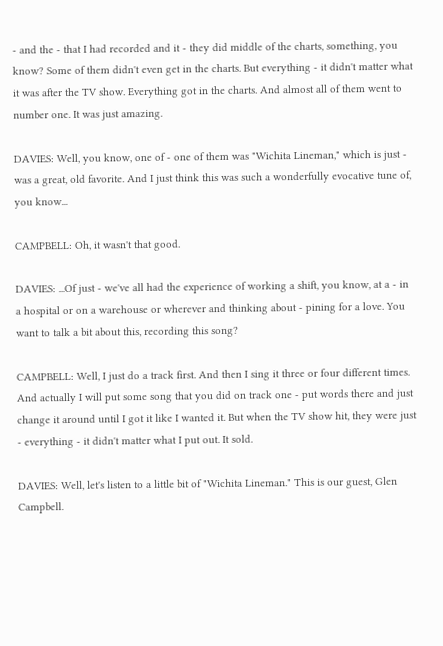- and the - that I had recorded and it - they did middle of the charts, something, you know? Some of them didn't even get in the charts. But everything - it didn't matter what it was after the TV show. Everything got in the charts. And almost all of them went to number one. It was just amazing.

DAVIES: Well, you know, one of - one of them was "Wichita Lineman," which is just - was a great, old favorite. And I just think this was such a wonderfully evocative tune of, you know...

CAMPBELL: Oh, it wasn't that good.

DAVIES: ...Of just - we've all had the experience of working a shift, you know, at a - in a hospital or on a warehouse or wherever and thinking about - pining for a love. You want to talk a bit about this, recording this song?

CAMPBELL: Well, I just do a track first. And then I sing it three or four different times. And actually I will put some song that you did on track one - put words there and just change it around until I got it like I wanted it. But when the TV show hit, they were just - everything - it didn't matter what I put out. It sold.

DAVIES: Well, let's listen to a little bit of "Wichita Lineman." This is our guest, Glen Campbell.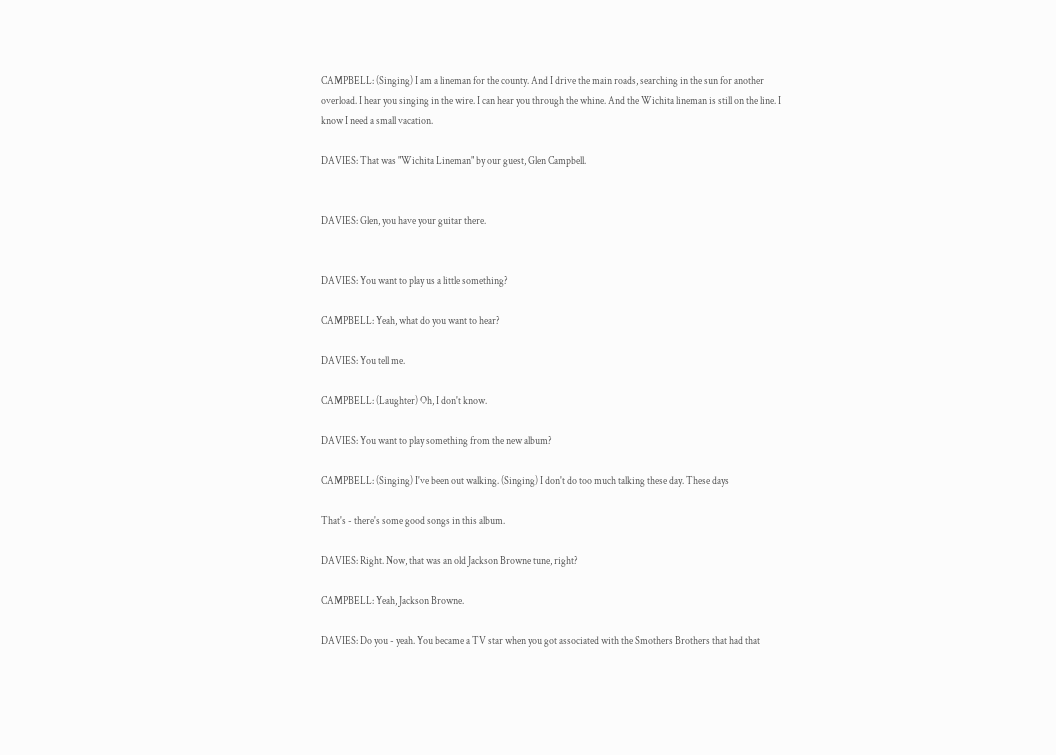CAMPBELL: (Singing) I am a lineman for the county. And I drive the main roads, searching in the sun for another overload. I hear you singing in the wire. I can hear you through the whine. And the Wichita lineman is still on the line. I know I need a small vacation.

DAVIES: That was "Wichita Lineman" by our guest, Glen Campbell.


DAVIES: Glen, you have your guitar there.


DAVIES: You want to play us a little something?

CAMPBELL: Yeah, what do you want to hear?

DAVIES: You tell me.

CAMPBELL: (Laughter) Oh, I don't know.

DAVIES: You want to play something from the new album?

CAMPBELL: (Singing) I've been out walking. (Singing) I don't do too much talking these day. These days

That's - there's some good songs in this album.

DAVIES: Right. Now, that was an old Jackson Browne tune, right?

CAMPBELL: Yeah, Jackson Browne.

DAVIES: Do you - yeah. You became a TV star when you got associated with the Smothers Brothers that had that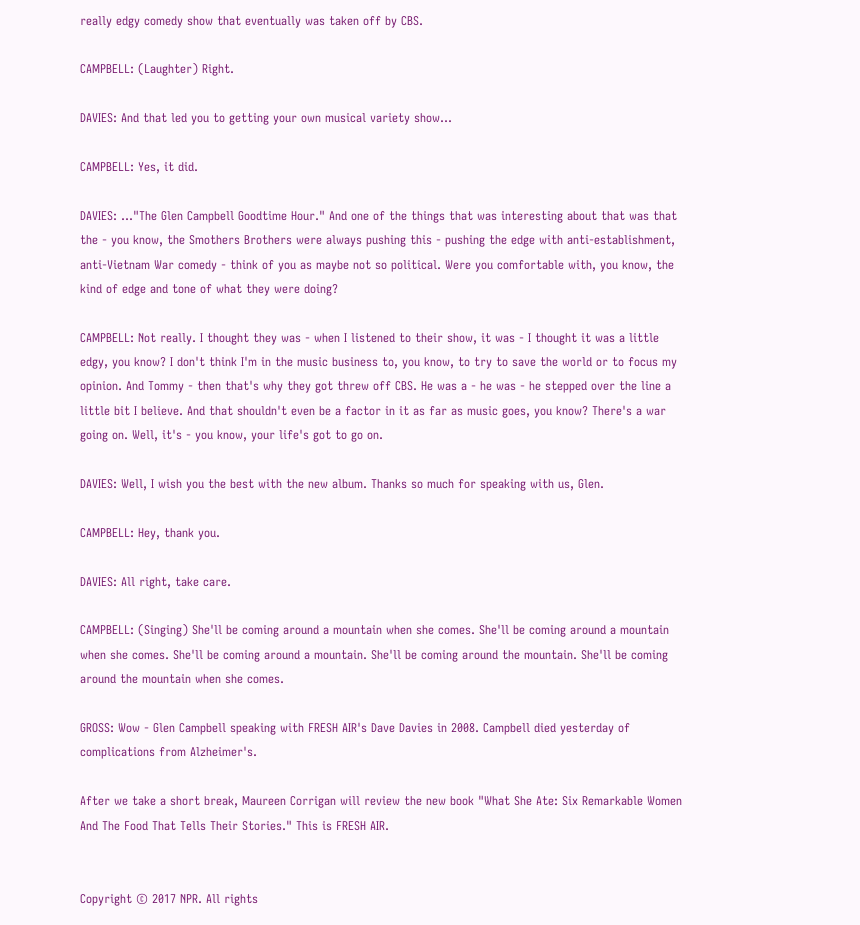really edgy comedy show that eventually was taken off by CBS.

CAMPBELL: (Laughter) Right.

DAVIES: And that led you to getting your own musical variety show...

CAMPBELL: Yes, it did.

DAVIES: ..."The Glen Campbell Goodtime Hour." And one of the things that was interesting about that was that the - you know, the Smothers Brothers were always pushing this - pushing the edge with anti-establishment, anti-Vietnam War comedy - think of you as maybe not so political. Were you comfortable with, you know, the kind of edge and tone of what they were doing?

CAMPBELL: Not really. I thought they was - when I listened to their show, it was - I thought it was a little edgy, you know? I don't think I'm in the music business to, you know, to try to save the world or to focus my opinion. And Tommy - then that's why they got threw off CBS. He was a - he was - he stepped over the line a little bit I believe. And that shouldn't even be a factor in it as far as music goes, you know? There's a war going on. Well, it's - you know, your life's got to go on.

DAVIES: Well, I wish you the best with the new album. Thanks so much for speaking with us, Glen.

CAMPBELL: Hey, thank you.

DAVIES: All right, take care.

CAMPBELL: (Singing) She'll be coming around a mountain when she comes. She'll be coming around a mountain when she comes. She'll be coming around a mountain. She'll be coming around the mountain. She'll be coming around the mountain when she comes.

GROSS: Wow - Glen Campbell speaking with FRESH AIR's Dave Davies in 2008. Campbell died yesterday of complications from Alzheimer's.

After we take a short break, Maureen Corrigan will review the new book "What She Ate: Six Remarkable Women And The Food That Tells Their Stories." This is FRESH AIR.


Copyright © 2017 NPR. All rights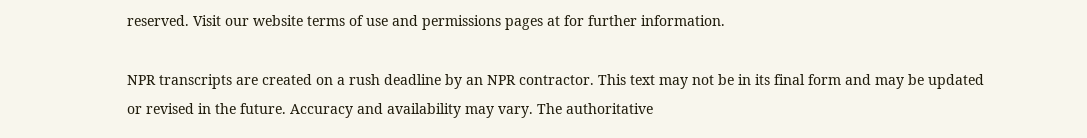reserved. Visit our website terms of use and permissions pages at for further information.

NPR transcripts are created on a rush deadline by an NPR contractor. This text may not be in its final form and may be updated or revised in the future. Accuracy and availability may vary. The authoritative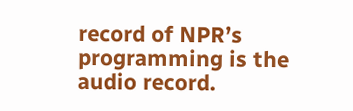record of NPR’s programming is the audio record.